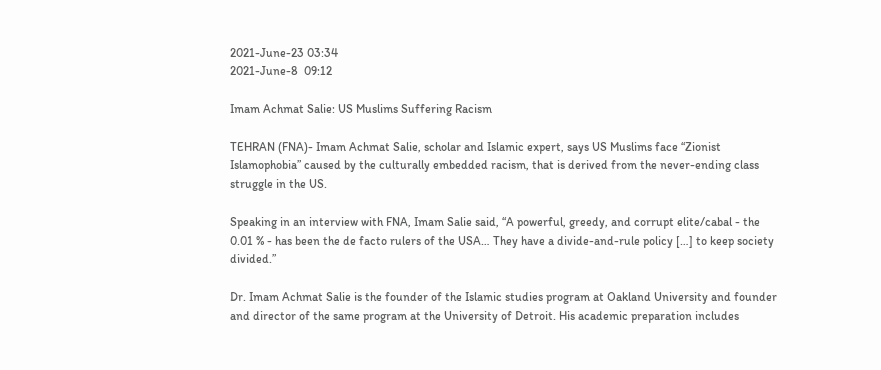2021-June-23 03:34
2021-June-8  09:12

Imam Achmat Salie: US Muslims Suffering Racism

TEHRAN (FNA)- Imam Achmat Salie, scholar and Islamic expert, says US Muslims face “Zionist Islamophobia” caused by the culturally embedded racism, that is derived from the never-ending class struggle in the US.

Speaking in an interview with FNA, Imam Salie said, “A powerful, greedy, and corrupt elite/cabal - the 0.01 % - has been the de facto rulers of the USA… They have a divide-and-rule policy […] to keep society divided.”

Dr. Imam Achmat Salie is the founder of the Islamic studies program at Oakland University and founder and director of the same program at the University of Detroit. His academic preparation includes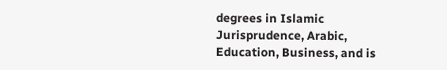degrees in Islamic Jurisprudence, Arabic, Education, Business, and is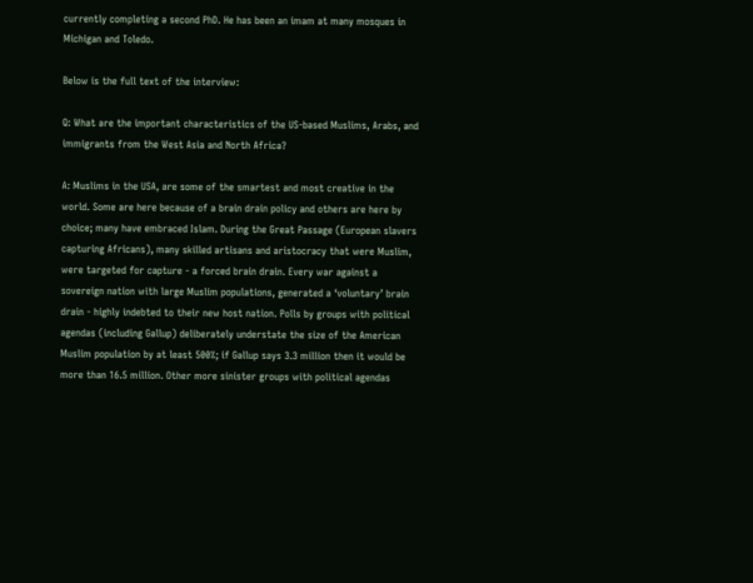currently completing a second PhD. He has been an imam at many mosques in Michigan and Toledo.

Below is the full text of the interview:

Q: What are the important characteristics of the US-based Muslims, Arabs, and immigrants from the West Asia and North Africa?

A: Muslims in the USA, are some of the smartest and most creative in the world. Some are here because of a brain drain policy and others are here by choice; many have embraced Islam. During the Great Passage (European slavers capturing Africans), many skilled artisans and aristocracy that were Muslim, were targeted for capture - a forced brain drain. Every war against a sovereign nation with large Muslim populations, generated a ‘voluntary’ brain drain - highly indebted to their new host nation. Polls by groups with political agendas (including Gallup) deliberately understate the size of the American Muslim population by at least 500%; if Gallup says 3.3 million then it would be more than 16.5 million. Other more sinister groups with political agendas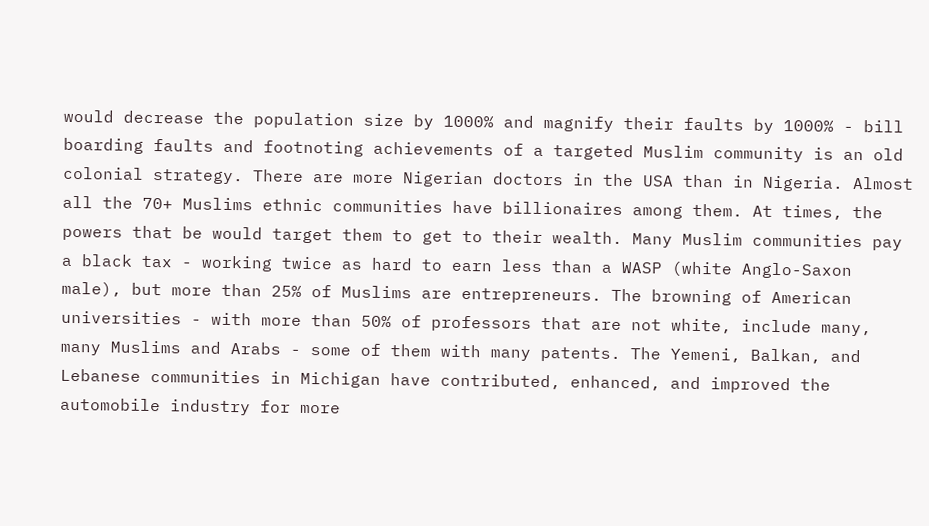would decrease the population size by 1000% and magnify their faults by 1000% - bill boarding faults and footnoting achievements of a targeted Muslim community is an old colonial strategy. There are more Nigerian doctors in the USA than in Nigeria. Almost all the 70+ Muslims ethnic communities have billionaires among them. At times, the powers that be would target them to get to their wealth. Many Muslim communities pay a black tax - working twice as hard to earn less than a WASP (white Anglo-Saxon male), but more than 25% of Muslims are entrepreneurs. The browning of American universities - with more than 50% of professors that are not white, include many, many Muslims and Arabs - some of them with many patents. The Yemeni, Balkan, and Lebanese communities in Michigan have contributed, enhanced, and improved the automobile industry for more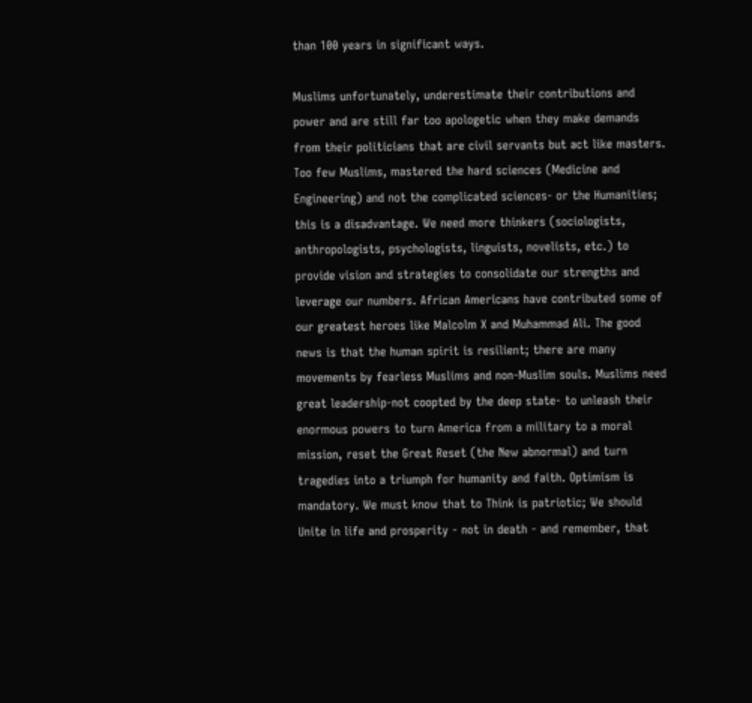than 100 years in significant ways.

Muslims unfortunately, underestimate their contributions and power and are still far too apologetic when they make demands from their politicians that are civil servants but act like masters. Too few Muslims, mastered the hard sciences (Medicine and Engineering) and not the complicated sciences- or the Humanities; this is a disadvantage. We need more thinkers (sociologists, anthropologists, psychologists, linguists, novelists, etc.) to provide vision and strategies to consolidate our strengths and leverage our numbers. African Americans have contributed some of our greatest heroes like Malcolm X and Muhammad Ali. The good news is that the human spirit is resilient; there are many movements by fearless Muslims and non-Muslim souls. Muslims need great leadership-not coopted by the deep state- to unleash their enormous powers to turn America from a military to a moral mission, reset the Great Reset (the New abnormal) and turn tragedies into a triumph for humanity and faith. Optimism is mandatory. We must know that to Think is patriotic; We should Unite in life and prosperity - not in death - and remember, that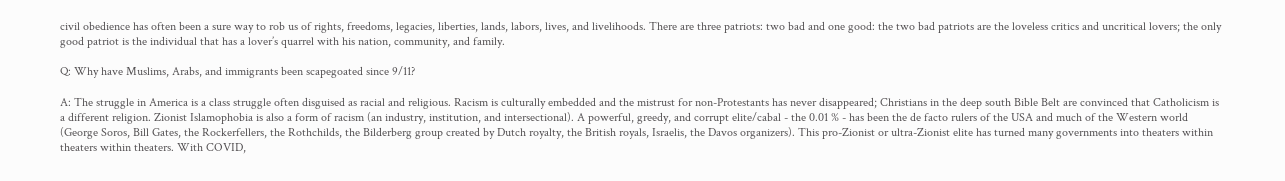civil obedience has often been a sure way to rob us of rights, freedoms, legacies, liberties, lands, labors, lives, and livelihoods. There are three patriots: two bad and one good: the two bad patriots are the loveless critics and uncritical lovers; the only good patriot is the individual that has a lover’s quarrel with his nation, community, and family.

Q: Why have Muslims, Arabs, and immigrants been scapegoated since 9/11?

A: The struggle in America is a class struggle often disguised as racial and religious. Racism is culturally embedded and the mistrust for non-Protestants has never disappeared; Christians in the deep south Bible Belt are convinced that Catholicism is a different religion. Zionist Islamophobia is also a form of racism (an industry, institution, and intersectional). A powerful, greedy, and corrupt elite/cabal - the 0.01 % - has been the de facto rulers of the USA and much of the Western world (George Soros, Bill Gates, the Rockerfellers, the Rothchilds, the Bilderberg group created by Dutch royalty, the British royals, Israelis, the Davos organizers). This pro-Zionist or ultra-Zionist elite has turned many governments into theaters within theaters within theaters. With COVID,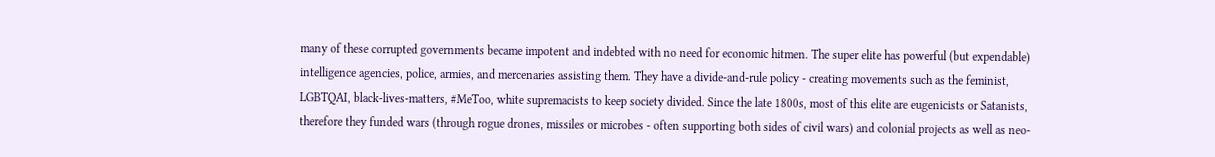many of these corrupted governments became impotent and indebted with no need for economic hitmen. The super elite has powerful (but expendable) intelligence agencies, police, armies, and mercenaries assisting them. They have a divide-and-rule policy - creating movements such as the feminist, LGBTQAI, black-lives-matters, #MeToo, white supremacists to keep society divided. Since the late 1800s, most of this elite are eugenicists or Satanists, therefore they funded wars (through rogue drones, missiles or microbes - often supporting both sides of civil wars) and colonial projects as well as neo-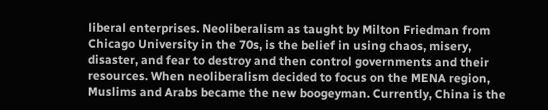liberal enterprises. Neoliberalism as taught by Milton Friedman from Chicago University in the 70s, is the belief in using chaos, misery, disaster, and fear to destroy and then control governments and their resources. When neoliberalism decided to focus on the MENA region, Muslims and Arabs became the new boogeyman. Currently, China is the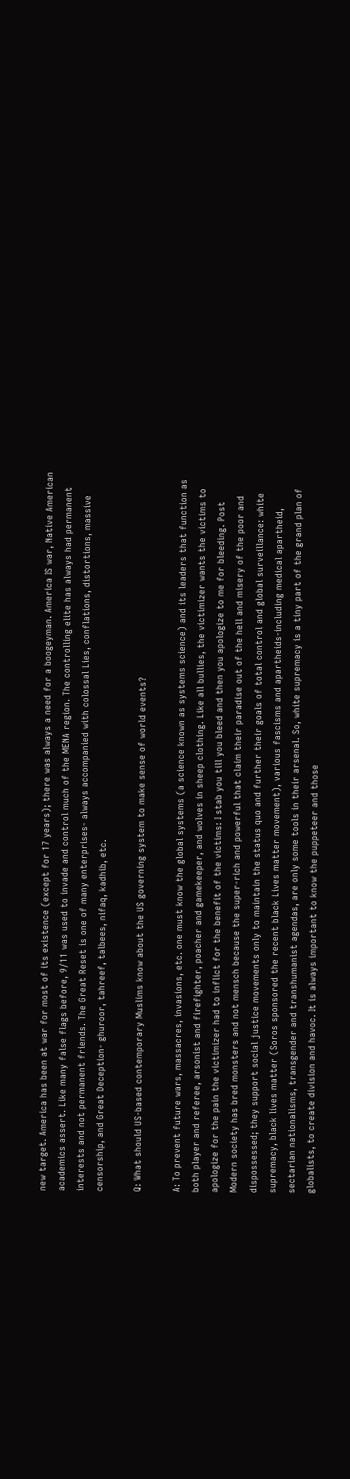new target. America has been at war for most of its existence (except for 17 years); there was always a need for a boogeyman. America IS war, Native American academics assert. Like many false flags before, 9/11 was used to invade and control much of the MENA region. The controlling elite has always had permanent interests and not permanent friends. The Great Reset is one of many enterprises- always accompanied with colossal Lies, conflations, distortions, massive censorship, and Great Deception- ghuroor, tahreef, talbees, nifaq, kadhib, etc.

Q: What should US-based contemporary Muslims know about the US governing system to make sense of world events?

A: To prevent future wars, massacres, invasions, etc. one must know the global systems (a science known as systems science) and its leaders that function as both player and referee, arsonist and firefighter, poacher and gamekeeper, and wolves in sheep clothing. Like all bullies, the victimizer wants the victims to apologize for the pain the victimizer had to inflict for the benefit of the victims: I stab you till you bleed and then you apologize to me for bleeding. Post Modern society has bred monsters and not mensch because the super-rich and powerful that claim their paradise out of the hell and misery of the poor and dispossessed; they support social justice movements only to maintain the status quo and further their goals of total control and global surveillance: white supremacy, black lives matter (Soros sponsored the recent black Lives matter movement), various fascisms and apartheids-including medical apartheid, sectarian nationalisms, transgender and transhumanist agendas, are only some tools in their arsenal. So, white supremacy is a tiny part of the grand plan of globalists, to create division and havoc. It is always important to know the puppeteer and those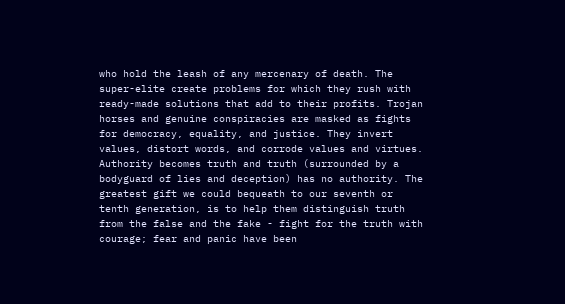who hold the leash of any mercenary of death. The super-elite create problems for which they rush with ready-made solutions that add to their profits. Trojan horses and genuine conspiracies are masked as fights for democracy, equality, and justice. They invert values, distort words, and corrode values and virtues. Authority becomes truth and truth (surrounded by a bodyguard of lies and deception) has no authority. The greatest gift we could bequeath to our seventh or tenth generation, is to help them distinguish truth from the false and the fake - fight for the truth with courage; fear and panic have been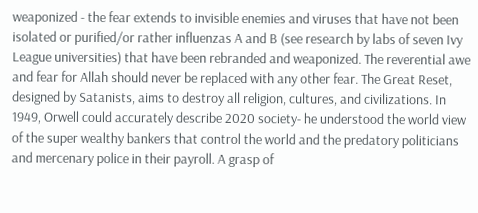weaponized - the fear extends to invisible enemies and viruses that have not been isolated or purified/or rather influenzas A and B (see research by labs of seven Ivy League universities) that have been rebranded and weaponized. The reverential awe and fear for Allah should never be replaced with any other fear. The Great Reset, designed by Satanists, aims to destroy all religion, cultures, and civilizations. In 1949, Orwell could accurately describe 2020 society- he understood the world view of the super wealthy bankers that control the world and the predatory politicians and mercenary police in their payroll. A grasp of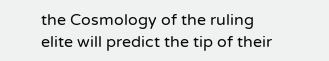the Cosmology of the ruling elite will predict the tip of their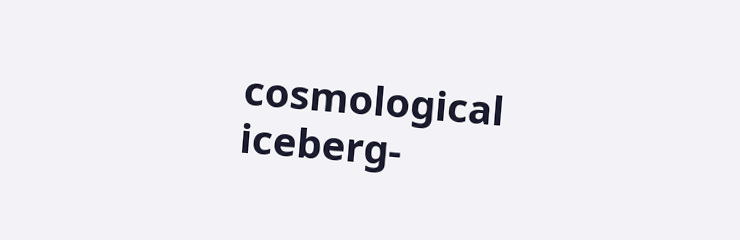cosmological iceberg-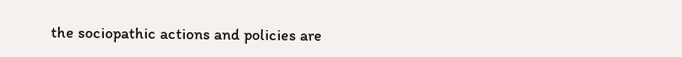the sociopathic actions and policies are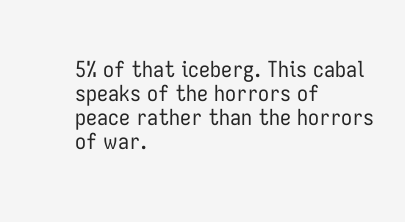5% of that iceberg. This cabal speaks of the horrors of peace rather than the horrors of war.